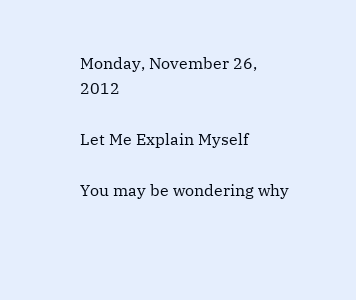Monday, November 26, 2012

Let Me Explain Myself

You may be wondering why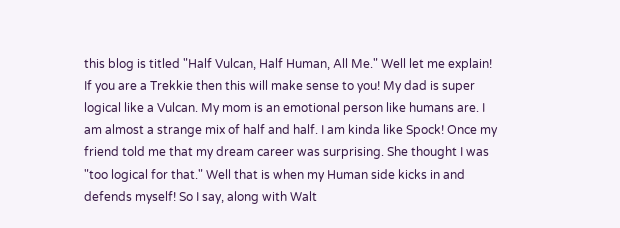this blog is titled "Half Vulcan, Half Human, All Me." Well let me explain! If you are a Trekkie then this will make sense to you! My dad is super logical like a Vulcan. My mom is an emotional person like humans are. I am almost a strange mix of half and half. I am kinda like Spock! Once my friend told me that my dream career was surprising. She thought I was "too logical for that." Well that is when my Human side kicks in and defends myself! So I say, along with Walt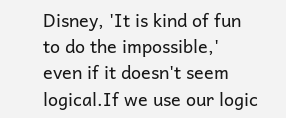Disney, 'It is kind of fun to do the impossible,' even if it doesn't seem logical.If we use our logic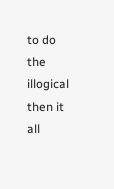to do the illogical then it all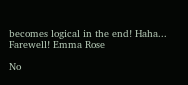becomes logical in the end! Haha... Farewell! Emma Rose

No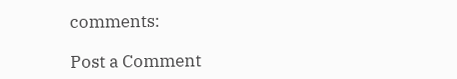comments:

Post a Comment